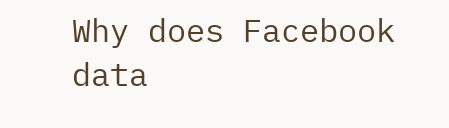Why does Facebook data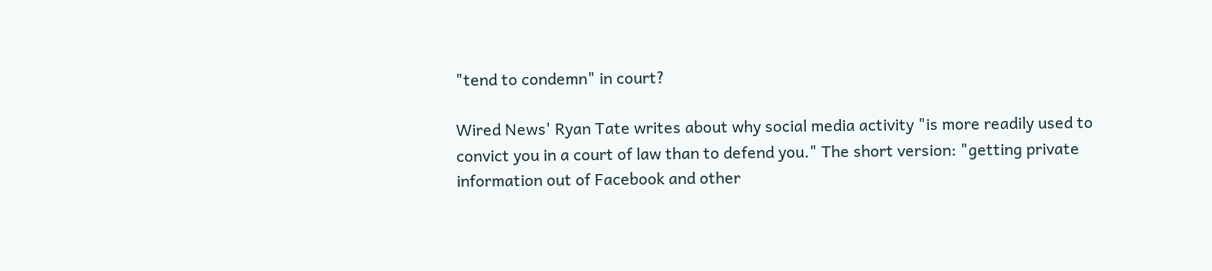"tend to condemn" in court?

Wired News' Ryan Tate writes about why social media activity "is more readily used to convict you in a court of law than to defend you." The short version: "getting private information out of Facebook and other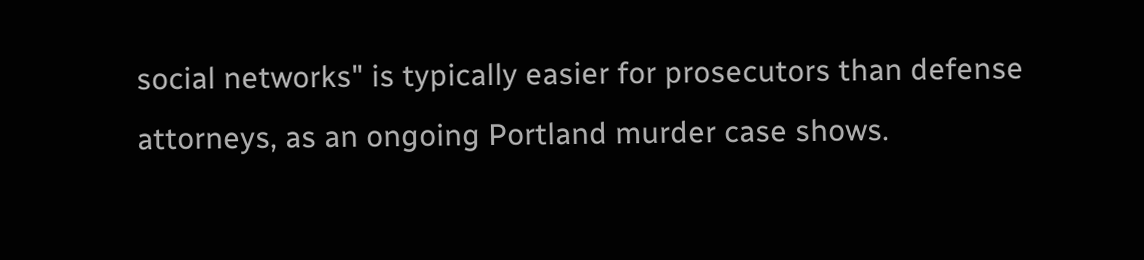social networks" is typically easier for prosecutors than defense attorneys, as an ongoing Portland murder case shows.